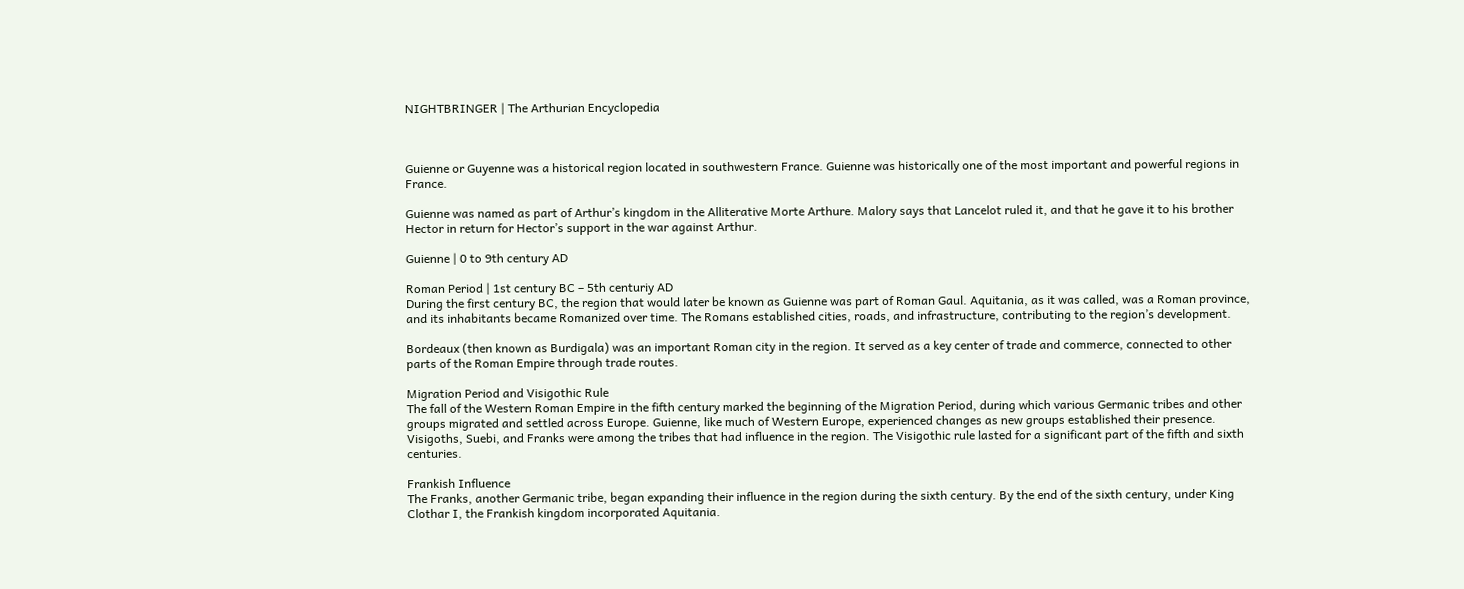NIGHTBRINGER | The Arthurian Encyclopedia



Guienne or Guyenne was a historical region located in southwestern France. Guienne was historically one of the most important and powerful regions in France.

Guienne was named as part of Arthur’s kingdom in the Alliterative Morte Arthure. Malory says that Lancelot ruled it, and that he gave it to his brother Hector in return for Hector’s support in the war against Arthur.

Guienne | 0 to 9th century AD

Roman Period | 1st century BC – 5th centuriy AD
During the first century BC, the region that would later be known as Guienne was part of Roman Gaul. Aquitania, as it was called, was a Roman province, and its inhabitants became Romanized over time. The Romans established cities, roads, and infrastructure, contributing to the region’s development.

Bordeaux (then known as Burdigala) was an important Roman city in the region. It served as a key center of trade and commerce, connected to other parts of the Roman Empire through trade routes.

Migration Period and Visigothic Rule
The fall of the Western Roman Empire in the fifth century marked the beginning of the Migration Period, during which various Germanic tribes and other groups migrated and settled across Europe. Guienne, like much of Western Europe, experienced changes as new groups established their presence. Visigoths, Suebi, and Franks were among the tribes that had influence in the region. The Visigothic rule lasted for a significant part of the fifth and sixth centuries.

Frankish Influence
The Franks, another Germanic tribe, began expanding their influence in the region during the sixth century. By the end of the sixth century, under King Clothar I, the Frankish kingdom incorporated Aquitania.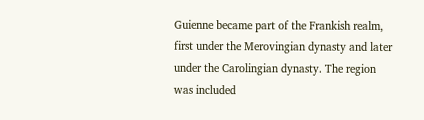Guienne became part of the Frankish realm, first under the Merovingian dynasty and later under the Carolingian dynasty. The region was included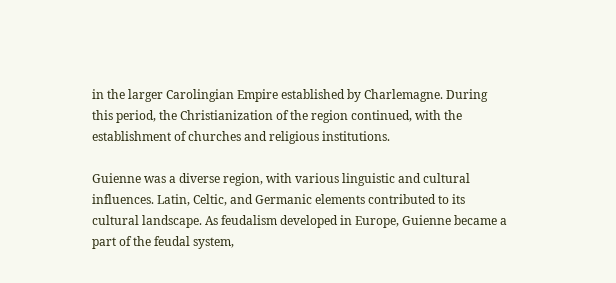in the larger Carolingian Empire established by Charlemagne. During this period, the Christianization of the region continued, with the establishment of churches and religious institutions.

Guienne was a diverse region, with various linguistic and cultural influences. Latin, Celtic, and Germanic elements contributed to its cultural landscape. As feudalism developed in Europe, Guienne became a part of the feudal system,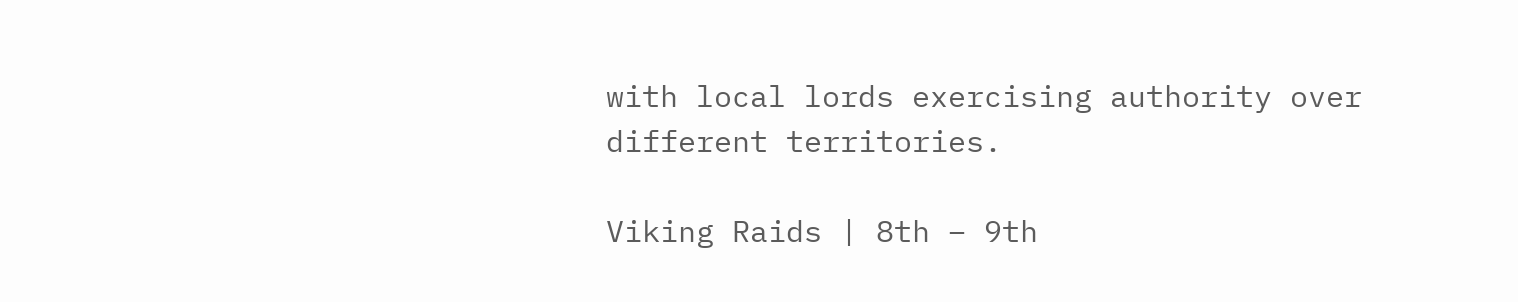with local lords exercising authority over different territories.

Viking Raids | 8th – 9th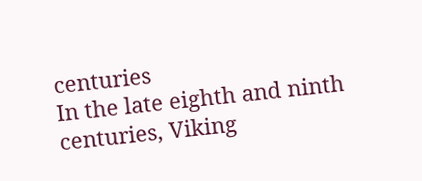centuries
In the late eighth and ninth centuries, Viking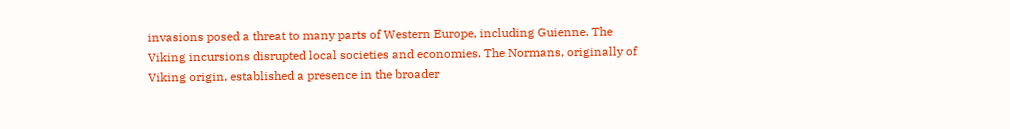invasions posed a threat to many parts of Western Europe, including Guienne. The Viking incursions disrupted local societies and economies. The Normans, originally of Viking origin, established a presence in the broader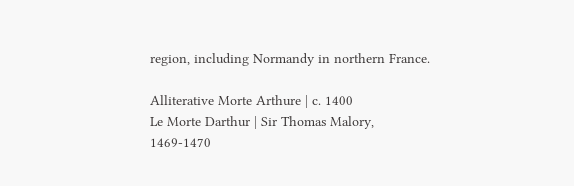region, including Normandy in northern France.

Alliterative Morte Arthure | c. 1400
Le Morte Darthur | Sir Thomas Malory, 1469-1470